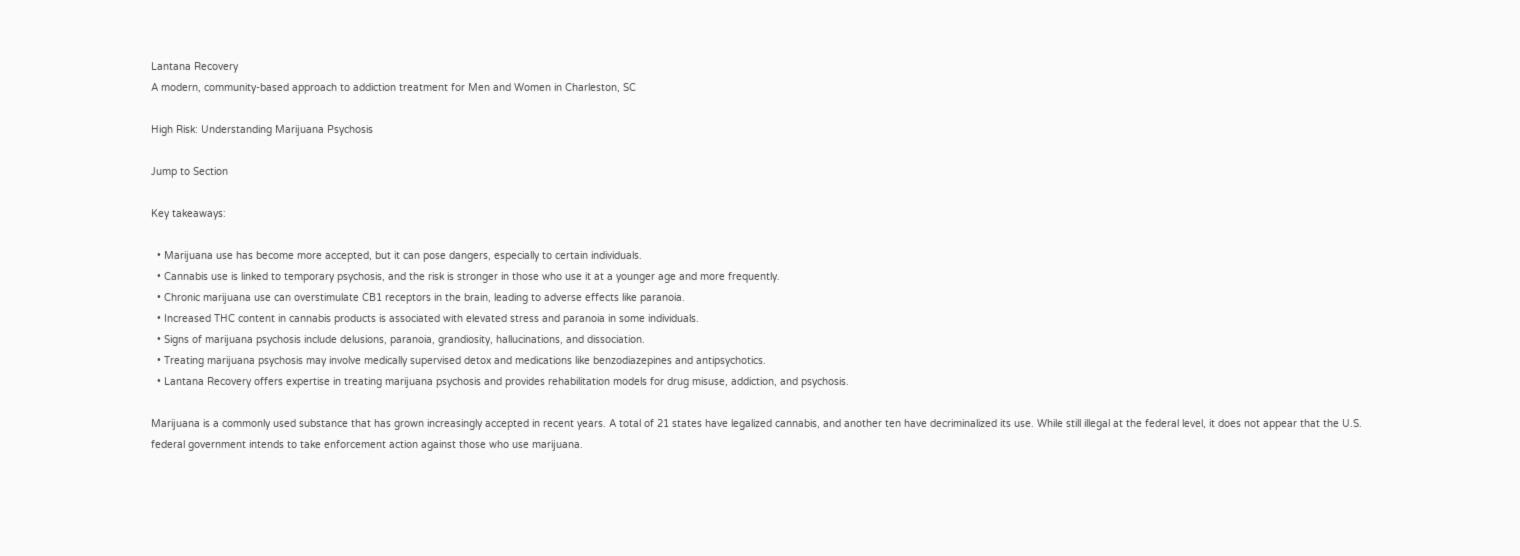Lantana Recovery
A modern, community-based approach to addiction treatment for Men and Women in Charleston, SC

High Risk: Understanding Marijuana Psychosis

Jump to Section

Key takeaways:

  • Marijuana use has become more accepted, but it can pose dangers, especially to certain individuals.
  • Cannabis use is linked to temporary psychosis, and the risk is stronger in those who use it at a younger age and more frequently.
  • Chronic marijuana use can overstimulate CB1 receptors in the brain, leading to adverse effects like paranoia.
  • Increased THC content in cannabis products is associated with elevated stress and paranoia in some individuals.
  • Signs of marijuana psychosis include delusions, paranoia, grandiosity, hallucinations, and dissociation.
  • Treating marijuana psychosis may involve medically supervised detox and medications like benzodiazepines and antipsychotics.
  • Lantana Recovery offers expertise in treating marijuana psychosis and provides rehabilitation models for drug misuse, addiction, and psychosis.

Marijuana is a commonly used substance that has grown increasingly accepted in recent years. A total of 21 states have legalized cannabis, and another ten have decriminalized its use. While still illegal at the federal level, it does not appear that the U.S. federal government intends to take enforcement action against those who use marijuana.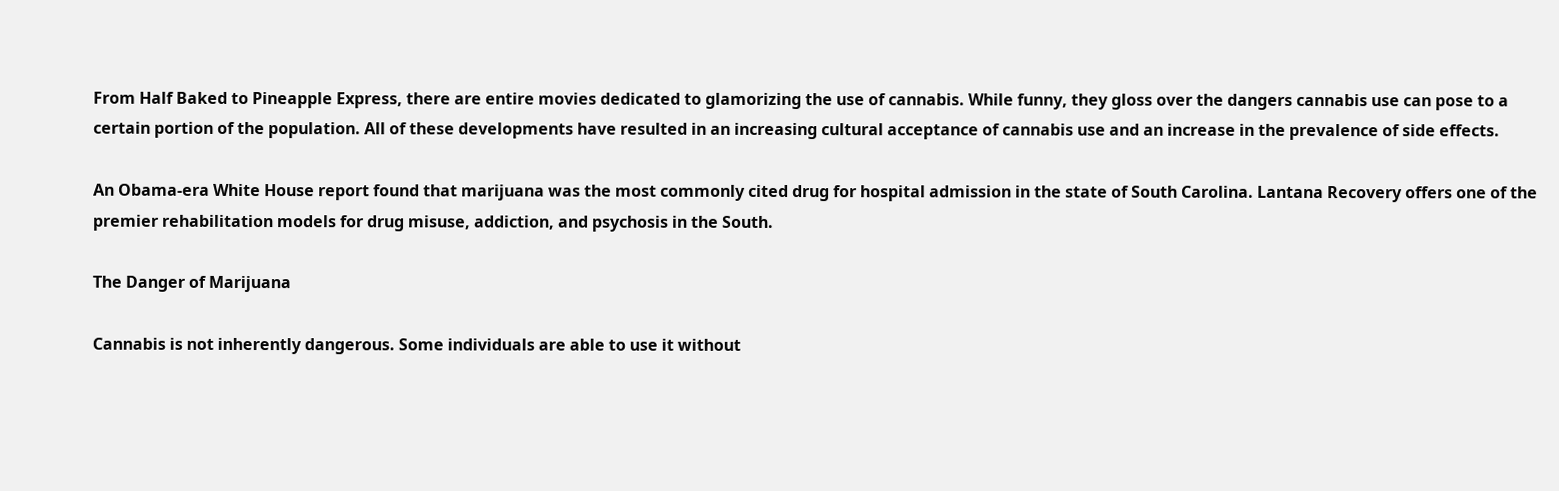From Half Baked to Pineapple Express, there are entire movies dedicated to glamorizing the use of cannabis. While funny, they gloss over the dangers cannabis use can pose to a certain portion of the population. All of these developments have resulted in an increasing cultural acceptance of cannabis use and an increase in the prevalence of side effects.

An Obama-era White House report found that marijuana was the most commonly cited drug for hospital admission in the state of South Carolina. Lantana Recovery offers one of the premier rehabilitation models for drug misuse, addiction, and psychosis in the South.

The Danger of Marijuana

Cannabis is not inherently dangerous. Some individuals are able to use it without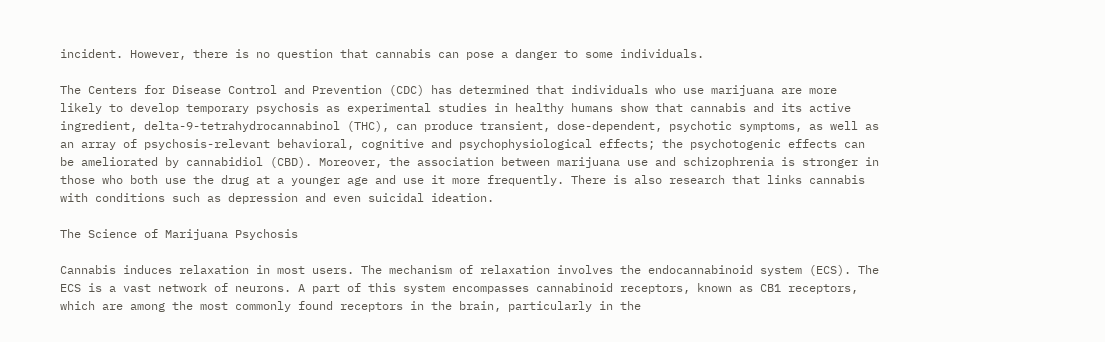incident. However, there is no question that cannabis can pose a danger to some individuals.

The Centers for Disease Control and Prevention (CDC) has determined that individuals who use marijuana are more likely to develop temporary psychosis as experimental studies in healthy humans show that cannabis and its active ingredient, delta-9-tetrahydrocannabinol (THC), can produce transient, dose-dependent, psychotic symptoms, as well as an array of psychosis-relevant behavioral, cognitive and psychophysiological effects; the psychotogenic effects can be ameliorated by cannabidiol (CBD). Moreover, the association between marijuana use and schizophrenia is stronger in those who both use the drug at a younger age and use it more frequently. There is also research that links cannabis with conditions such as depression and even suicidal ideation.

The Science of Marijuana Psychosis

Cannabis induces relaxation in most users. The mechanism of relaxation involves the endocannabinoid system (ECS). The ECS is a vast network of neurons. A part of this system encompasses cannabinoid receptors, known as CB1 receptors, which are among the most commonly found receptors in the brain, particularly in the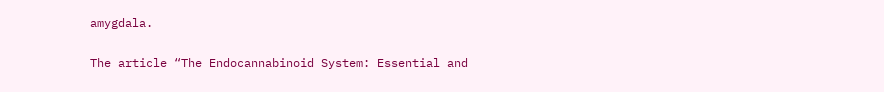amygdala.

The article “The Endocannabinoid System: Essential and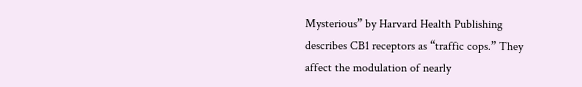Mysterious” by Harvard Health Publishing describes CB1 receptors as “traffic cops.” They affect the modulation of nearly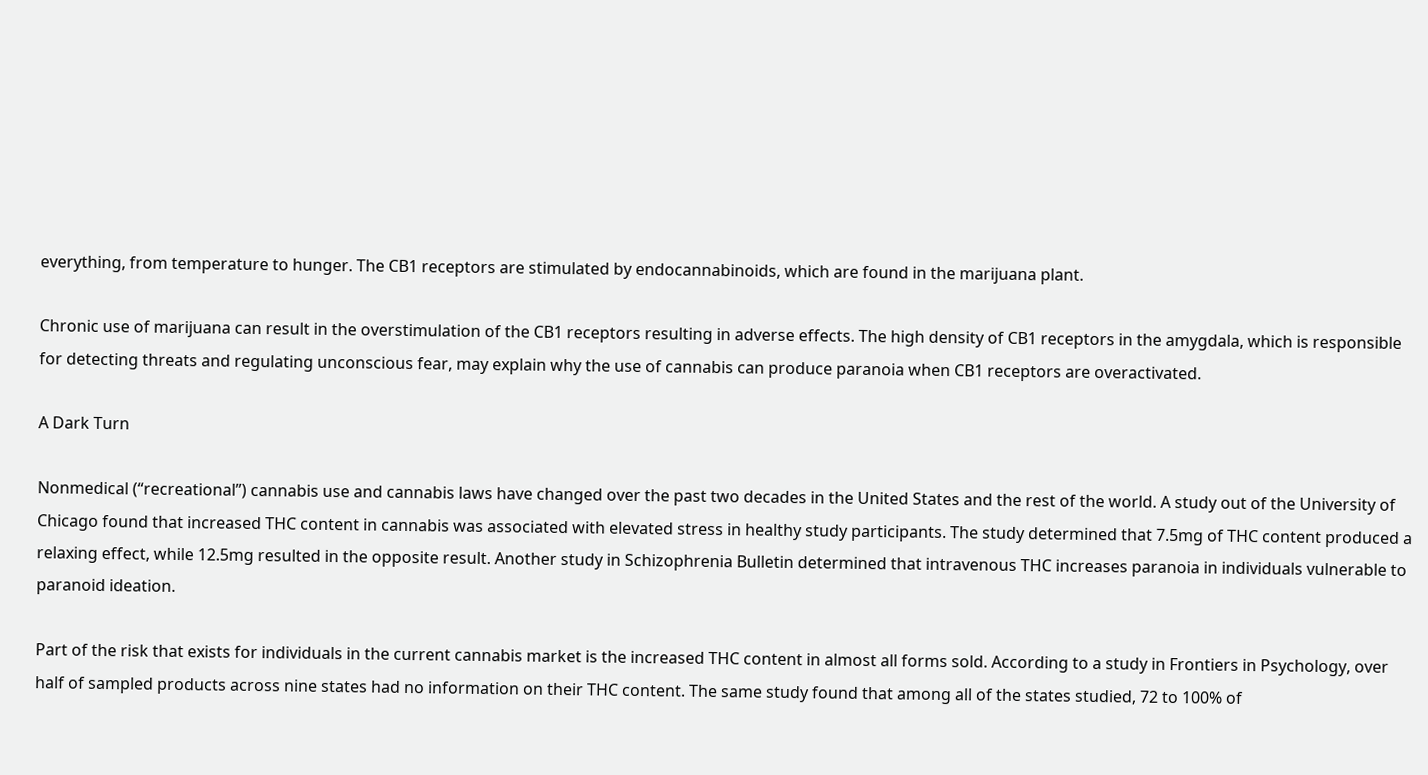everything, from temperature to hunger. The CB1 receptors are stimulated by endocannabinoids, which are found in the marijuana plant.

Chronic use of marijuana can result in the overstimulation of the CB1 receptors resulting in adverse effects. The high density of CB1 receptors in the amygdala, which is responsible for detecting threats and regulating unconscious fear, may explain why the use of cannabis can produce paranoia when CB1 receptors are overactivated.

A Dark Turn

Nonmedical (“recreational”) cannabis use and cannabis laws have changed over the past two decades in the United States and the rest of the world. A study out of the University of Chicago found that increased THC content in cannabis was associated with elevated stress in healthy study participants. The study determined that 7.5mg of THC content produced a relaxing effect, while 12.5mg resulted in the opposite result. Another study in Schizophrenia Bulletin determined that intravenous THC increases paranoia in individuals vulnerable to paranoid ideation.

Part of the risk that exists for individuals in the current cannabis market is the increased THC content in almost all forms sold. According to a study in Frontiers in Psychology, over half of sampled products across nine states had no information on their THC content. The same study found that among all of the states studied, 72 to 100% of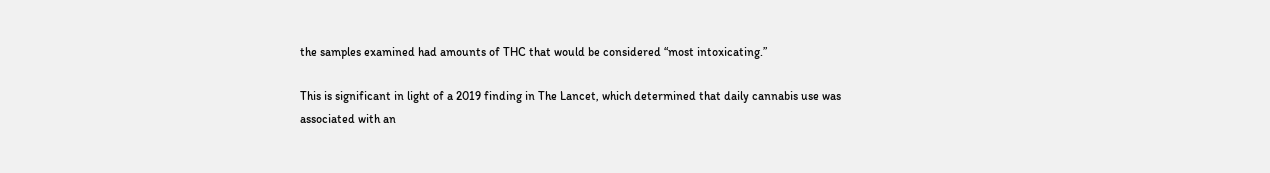the samples examined had amounts of THC that would be considered “most intoxicating.”

This is significant in light of a 2019 finding in The Lancet, which determined that daily cannabis use was associated with an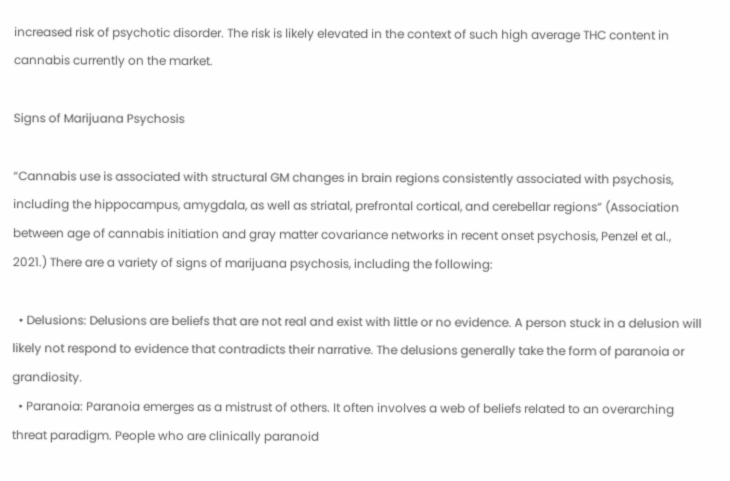increased risk of psychotic disorder. The risk is likely elevated in the context of such high average THC content in cannabis currently on the market.

Signs of Marijuana Psychosis

“Cannabis use is associated with structural GM changes in brain regions consistently associated with psychosis, including the hippocampus, amygdala, as well as striatal, prefrontal cortical, and cerebellar regions” (Association between age of cannabis initiation and gray matter covariance networks in recent onset psychosis, Penzel et al., 2021.) There are a variety of signs of marijuana psychosis, including the following:

  • Delusions: Delusions are beliefs that are not real and exist with little or no evidence. A person stuck in a delusion will likely not respond to evidence that contradicts their narrative. The delusions generally take the form of paranoia or grandiosity.
  • Paranoia: Paranoia emerges as a mistrust of others. It often involves a web of beliefs related to an overarching threat paradigm. People who are clinically paranoid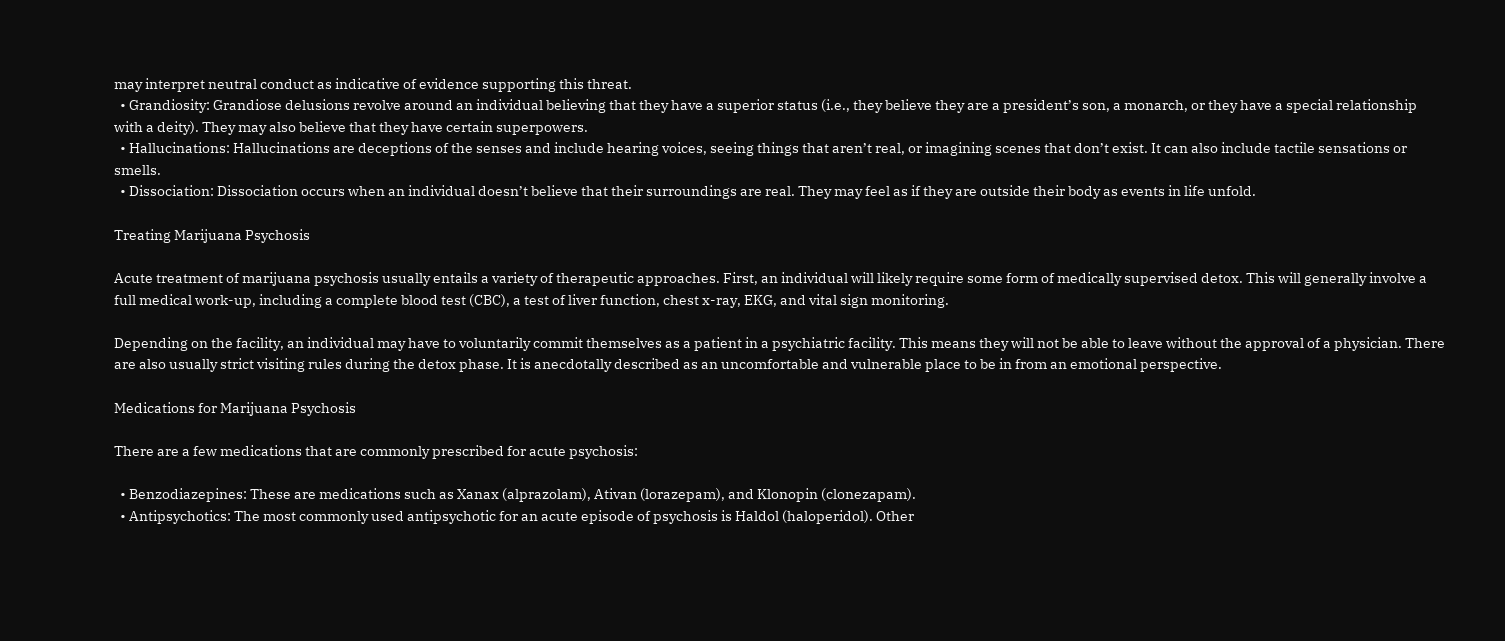may interpret neutral conduct as indicative of evidence supporting this threat.
  • Grandiosity: Grandiose delusions revolve around an individual believing that they have a superior status (i.e., they believe they are a president’s son, a monarch, or they have a special relationship with a deity). They may also believe that they have certain superpowers.
  • Hallucinations: Hallucinations are deceptions of the senses and include hearing voices, seeing things that aren’t real, or imagining scenes that don’t exist. It can also include tactile sensations or smells.
  • Dissociation: Dissociation occurs when an individual doesn’t believe that their surroundings are real. They may feel as if they are outside their body as events in life unfold.

Treating Marijuana Psychosis

Acute treatment of marijuana psychosis usually entails a variety of therapeutic approaches. First, an individual will likely require some form of medically supervised detox. This will generally involve a full medical work-up, including a complete blood test (CBC), a test of liver function, chest x-ray, EKG, and vital sign monitoring.

Depending on the facility, an individual may have to voluntarily commit themselves as a patient in a psychiatric facility. This means they will not be able to leave without the approval of a physician. There are also usually strict visiting rules during the detox phase. It is anecdotally described as an uncomfortable and vulnerable place to be in from an emotional perspective.

Medications for Marijuana Psychosis

There are a few medications that are commonly prescribed for acute psychosis:

  • Benzodiazepines: These are medications such as Xanax (alprazolam), Ativan (lorazepam), and Klonopin (clonezapam).
  • Antipsychotics: The most commonly used antipsychotic for an acute episode of psychosis is Haldol (haloperidol). Other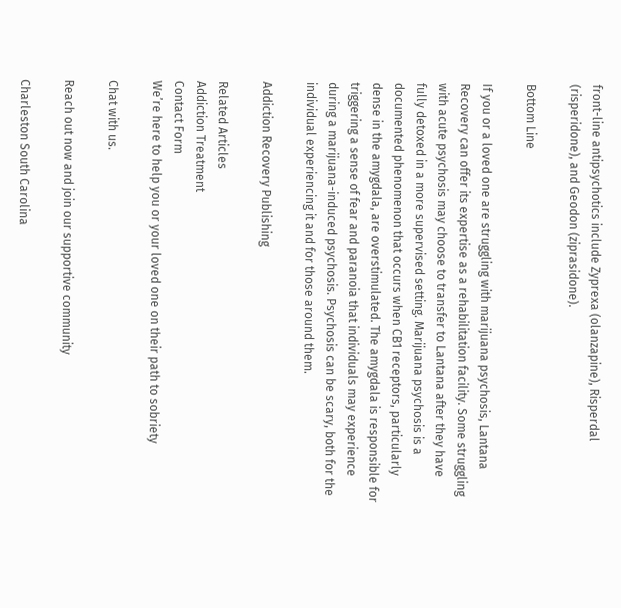front-line antipsychotics include Zyprexa (olanzapine), Risperdal (risperidone), and Geodon (ziprasidone).

Bottom Line

If you or a loved one are struggling with marijuana psychosis, Lantana Recovery can offer its expertise as a rehabilitation facility. Some struggling with acute psychosis may choose to transfer to Lantana after they have fully detoxed in a more supervised setting. Marijuana psychosis is a documented phenomenon that occurs when CB1 receptors, particularly dense in the amygdala, are overstimulated. The amygdala is responsible for triggering a sense of fear and paranoia that individuals may experience during a marijuana-induced psychosis. Psychosis can be scary, both for the individual experiencing it and for those around them.

Addiction Recovery Publishing

Related Articles
Addiction Treatment
Contact Form
We’re here to help you or your loved one on their path to sobriety

Chat with us.

Reach out now and join our supportive community

Charleston South Carolina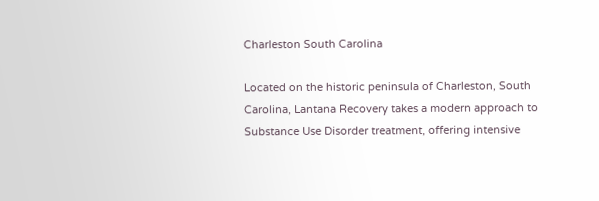Charleston South Carolina

Located on the historic peninsula of Charleston, South Carolina, Lantana Recovery takes a modern approach to Substance Use Disorder treatment, offering intensive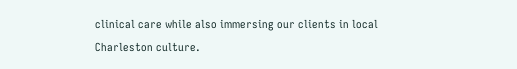clinical care while also immersing our clients in local Charleston culture.